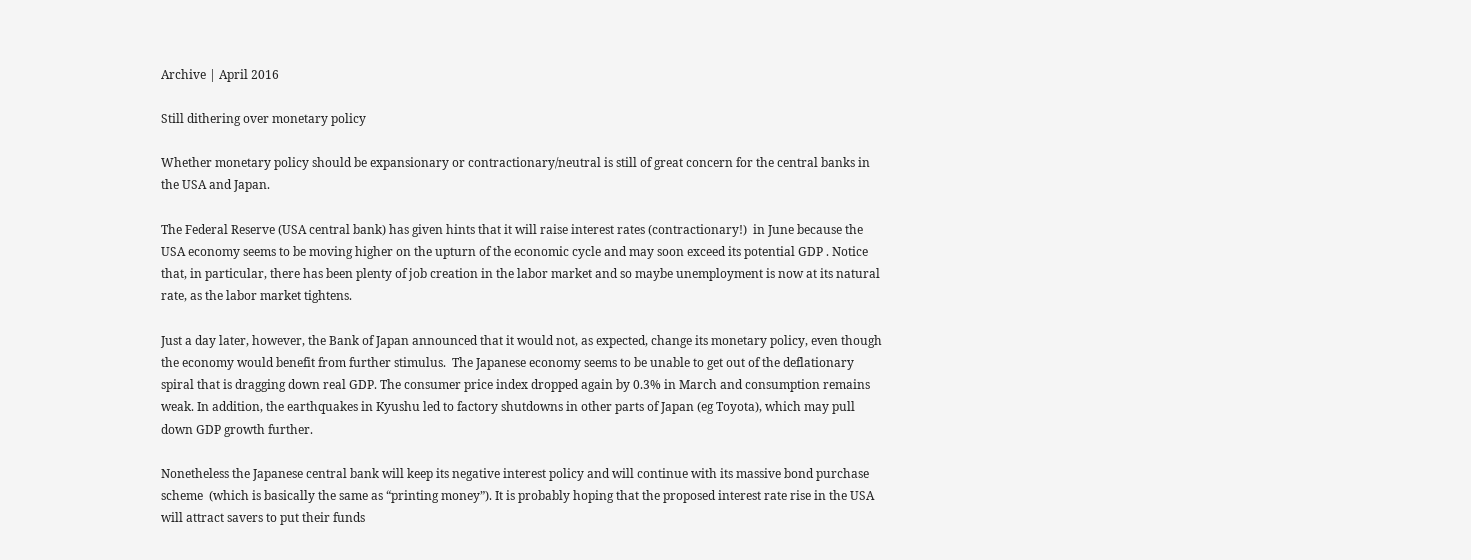Archive | April 2016

Still dithering over monetary policy

Whether monetary policy should be expansionary or contractionary/neutral is still of great concern for the central banks in the USA and Japan.

The Federal Reserve (USA central bank) has given hints that it will raise interest rates (contractionary!)  in June because the USA economy seems to be moving higher on the upturn of the economic cycle and may soon exceed its potential GDP . Notice that, in particular, there has been plenty of job creation in the labor market and so maybe unemployment is now at its natural rate, as the labor market tightens.

Just a day later, however, the Bank of Japan announced that it would not, as expected, change its monetary policy, even though the economy would benefit from further stimulus.  The Japanese economy seems to be unable to get out of the deflationary spiral that is dragging down real GDP. The consumer price index dropped again by 0.3% in March and consumption remains weak. In addition, the earthquakes in Kyushu led to factory shutdowns in other parts of Japan (eg Toyota), which may pull down GDP growth further.

Nonetheless the Japanese central bank will keep its negative interest policy and will continue with its massive bond purchase scheme  (which is basically the same as “printing money”). It is probably hoping that the proposed interest rate rise in the USA will attract savers to put their funds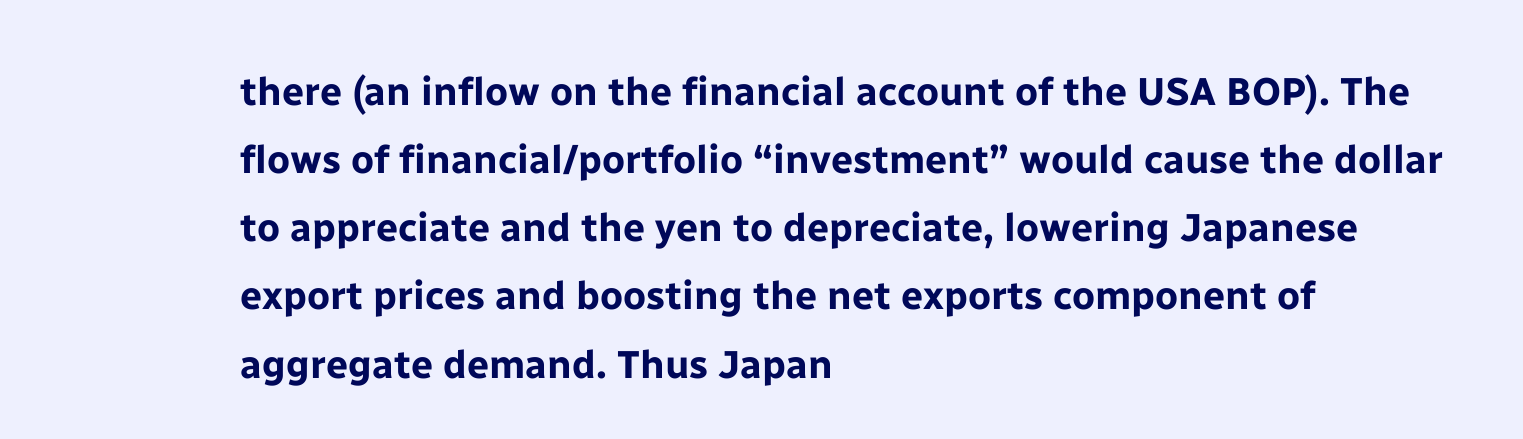there (an inflow on the financial account of the USA BOP). The flows of financial/portfolio “investment” would cause the dollar to appreciate and the yen to depreciate, lowering Japanese export prices and boosting the net exports component of aggregate demand. Thus Japan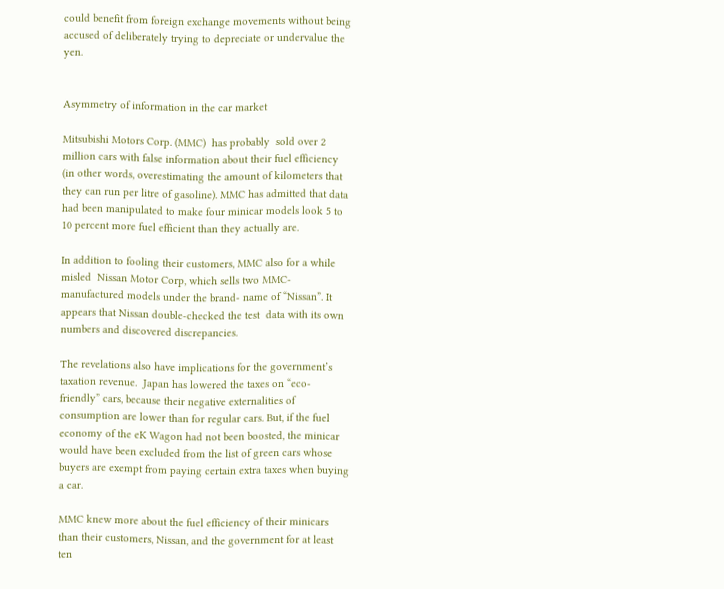could benefit from foreign exchange movements without being accused of deliberately trying to depreciate or undervalue the yen.


Asymmetry of information in the car market

Mitsubishi Motors Corp. (MMC)  has probably  sold over 2 million cars with false information about their fuel efficiency (in other words, overestimating the amount of kilometers that they can run per litre of gasoline). MMC has admitted that data had been manipulated to make four minicar models look 5 to 10 percent more fuel efficient than they actually are.

In addition to fooling their customers, MMC also for a while misled  Nissan Motor Corp, which sells two MMC-manufactured models under the brand- name of “Nissan”. It appears that Nissan double-checked the test  data with its own numbers and discovered discrepancies.

The revelations also have implications for the government’s taxation revenue.  Japan has lowered the taxes on “eco-friendly” cars, because their negative externalities of consumption are lower than for regular cars. But, if the fuel economy of the eK Wagon had not been boosted, the minicar would have been excluded from the list of green cars whose buyers are exempt from paying certain extra taxes when buying a car.

MMC knew more about the fuel efficiency of their minicars than their customers, Nissan, and the government for at least ten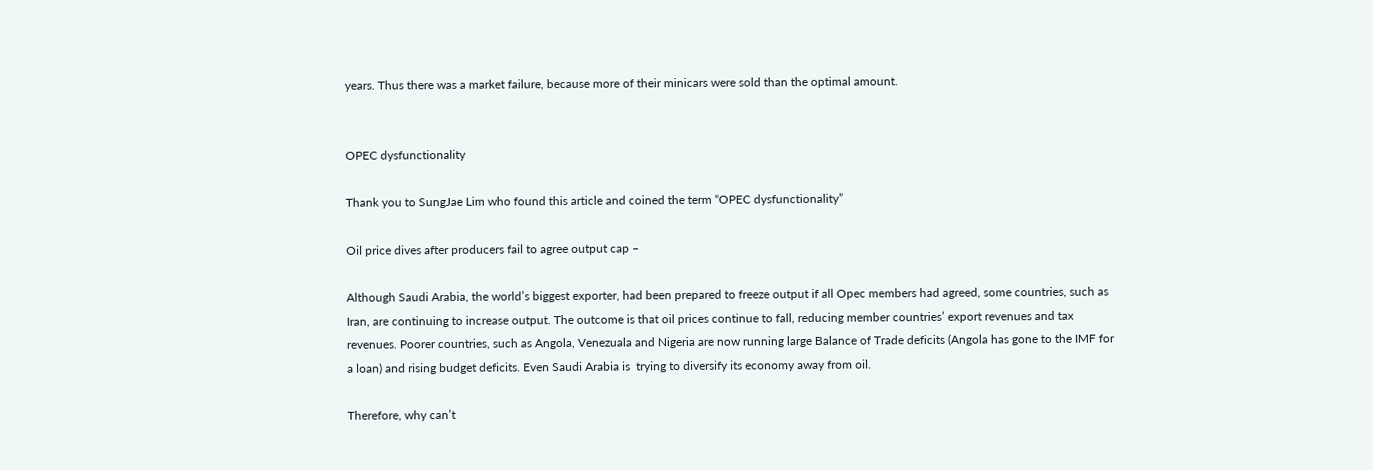years. Thus there was a market failure, because more of their minicars were sold than the optimal amount.


OPEC dysfunctionality

Thank you to SungJae Lim who found this article and coined the term “OPEC dysfunctionality”

Oil price dives after producers fail to agree output cap –

Although Saudi Arabia, the world’s biggest exporter, had been prepared to freeze output if all Opec members had agreed, some countries, such as Iran, are continuing to increase output. The outcome is that oil prices continue to fall, reducing member countries’ export revenues and tax revenues. Poorer countries, such as Angola, Venezuala and Nigeria are now running large Balance of Trade deficits (Angola has gone to the IMF for a loan) and rising budget deficits. Even Saudi Arabia is  trying to diversify its economy away from oil.

Therefore, why can’t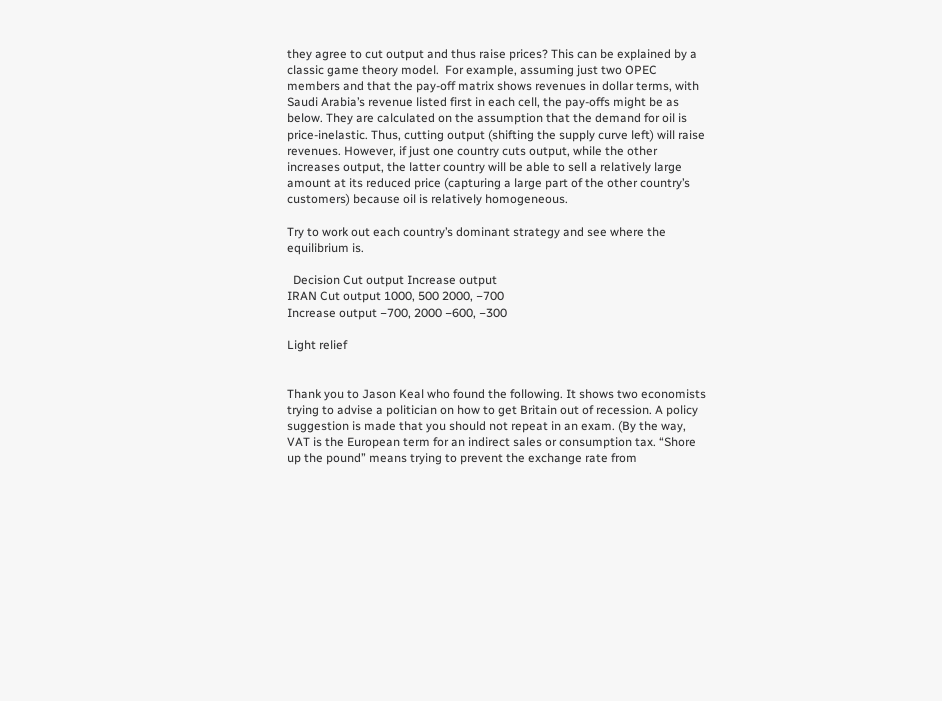they agree to cut output and thus raise prices? This can be explained by a classic game theory model.  For example, assuming just two OPEC members and that the pay-off matrix shows revenues in dollar terms, with Saudi Arabia’s revenue listed first in each cell, the pay-offs might be as below. They are calculated on the assumption that the demand for oil is price-inelastic. Thus, cutting output (shifting the supply curve left) will raise revenues. However, if just one country cuts output, while the other increases output, the latter country will be able to sell a relatively large amount at its reduced price (capturing a large part of the other country’s customers) because oil is relatively homogeneous.

Try to work out each country’s dominant strategy and see where the equilibrium is.

  Decision Cut output Increase output
IRAN Cut output 1000, 500 2000, −700
Increase output −700, 2000 −600, −300

Light relief


Thank you to Jason Keal who found the following. It shows two economists trying to advise a politician on how to get Britain out of recession. A policy suggestion is made that you should not repeat in an exam. (By the way, VAT is the European term for an indirect sales or consumption tax. “Shore up the pound” means trying to prevent the exchange rate from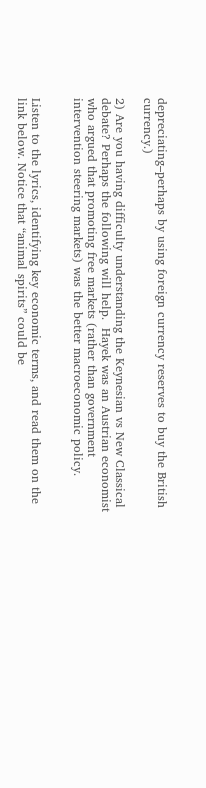depreciating–perhaps by using foreign currency reserves to buy the British currency.)

2) Are you having difficulty understanding the Keynesian vs New Classical debate? Perhaps the following will help.  Hayek was an Austrian economist who argued that promoting free markets (rather than government intervention steering markets) was the better macroeconomic policy.


Listen to the lyrics, identifying key economic terms, and read them on the link below. Notice that “animal spirits” could be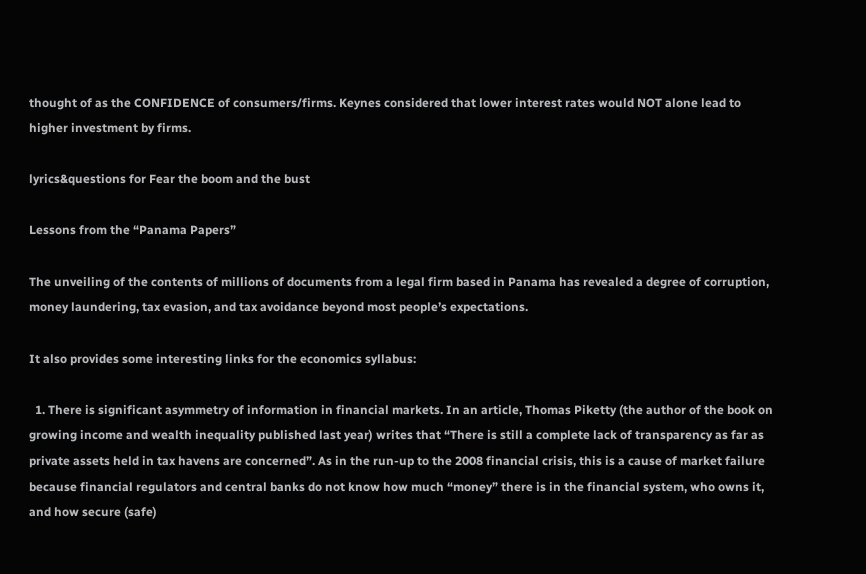thought of as the CONFIDENCE of consumers/firms. Keynes considered that lower interest rates would NOT alone lead to higher investment by firms.

lyrics&questions for Fear the boom and the bust

Lessons from the “Panama Papers”

The unveiling of the contents of millions of documents from a legal firm based in Panama has revealed a degree of corruption, money laundering, tax evasion, and tax avoidance beyond most people’s expectations.

It also provides some interesting links for the economics syllabus:

  1. There is significant asymmetry of information in financial markets. In an article, Thomas Piketty (the author of the book on growing income and wealth inequality published last year) writes that “There is still a complete lack of transparency as far as private assets held in tax havens are concerned”. As in the run-up to the 2008 financial crisis, this is a cause of market failure because financial regulators and central banks do not know how much “money” there is in the financial system, who owns it, and how secure (safe)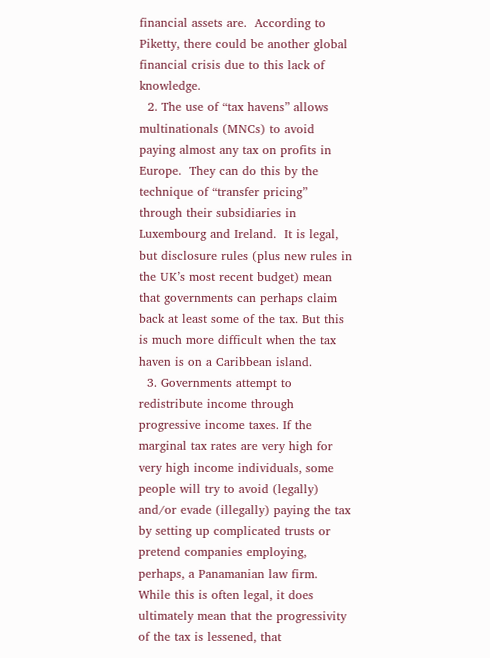financial assets are.  According to Piketty, there could be another global financial crisis due to this lack of knowledge.
  2. The use of “tax havens” allows multinationals (MNCs) to avoid  paying almost any tax on profits in Europe.  They can do this by the technique of “transfer pricing” through their subsidiaries in Luxembourg and Ireland.  It is legal, but disclosure rules (plus new rules in the UK’s most recent budget) mean that governments can perhaps claim back at least some of the tax. But this is much more difficult when the tax haven is on a Caribbean island.
  3. Governments attempt to redistribute income through progressive income taxes. If the marginal tax rates are very high for very high income individuals, some people will try to avoid (legally) and/or evade (illegally) paying the tax by setting up complicated trusts or pretend companies employing, perhaps, a Panamanian law firm. While this is often legal, it does ultimately mean that the progressivity of the tax is lessened, that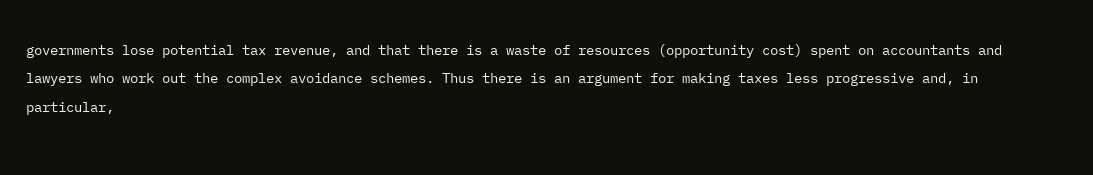governments lose potential tax revenue, and that there is a waste of resources (opportunity cost) spent on accountants and lawyers who work out the complex avoidance schemes. Thus there is an argument for making taxes less progressive and, in particular,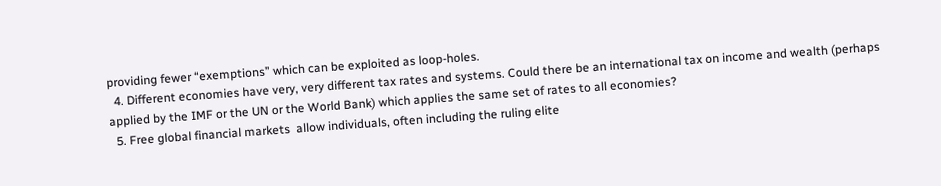providing fewer “exemptions” which can be exploited as loop-holes.
  4. Different economies have very, very different tax rates and systems. Could there be an international tax on income and wealth (perhaps applied by the IMF or the UN or the World Bank) which applies the same set of rates to all economies?
  5. Free global financial markets  allow individuals, often including the ruling elite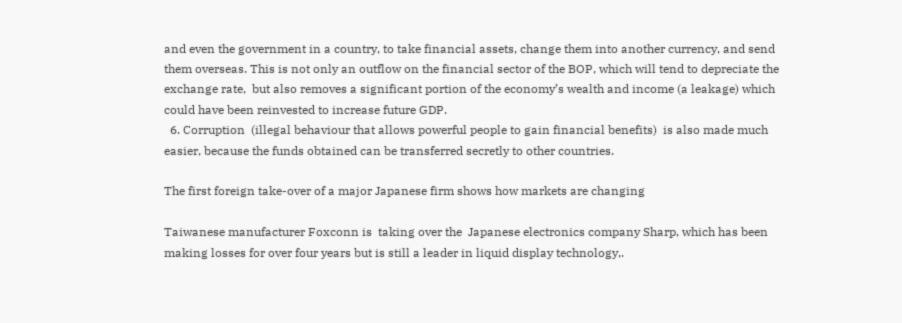and even the government in a country, to take financial assets, change them into another currency, and send them overseas. This is not only an outflow on the financial sector of the BOP, which will tend to depreciate the exchange rate,  but also removes a significant portion of the economy’s wealth and income (a leakage) which could have been reinvested to increase future GDP.
  6. Corruption  (illegal behaviour that allows powerful people to gain financial benefits)  is also made much easier, because the funds obtained can be transferred secretly to other countries.

The first foreign take-over of a major Japanese firm shows how markets are changing

Taiwanese manufacturer Foxconn is  taking over the  Japanese electronics company Sharp, which has been making losses for over four years but is still a leader in liquid display technology,.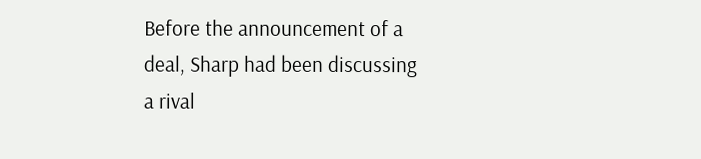Before the announcement of a deal, Sharp had been discussing a rival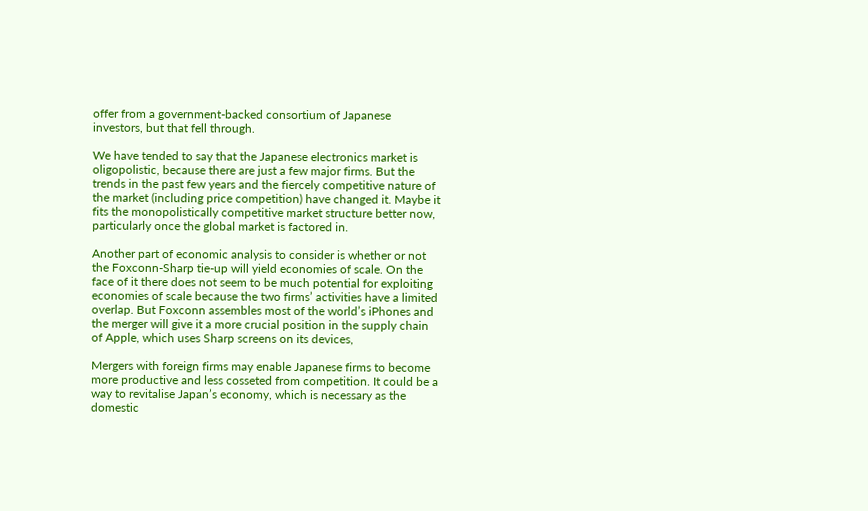offer from a government-backed consortium of Japanese investors, but that fell through.

We have tended to say that the Japanese electronics market is oligopolistic, because there are just a few major firms. But the trends in the past few years and the fiercely competitive nature of the market (including price competition) have changed it. Maybe it fits the monopolistically competitive market structure better now, particularly once the global market is factored in.

Another part of economic analysis to consider is whether or not the Foxconn-Sharp tie-up will yield economies of scale. On the face of it there does not seem to be much potential for exploiting economies of scale because the two firms’ activities have a limited overlap. But Foxconn assembles most of the world’s iPhones and the merger will give it a more crucial position in the supply chain of Apple, which uses Sharp screens on its devices,

Mergers with foreign firms may enable Japanese firms to become more productive and less cosseted from competition. It could be a way to revitalise Japan’s economy, which is necessary as the domestic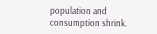population and consumption shrink.